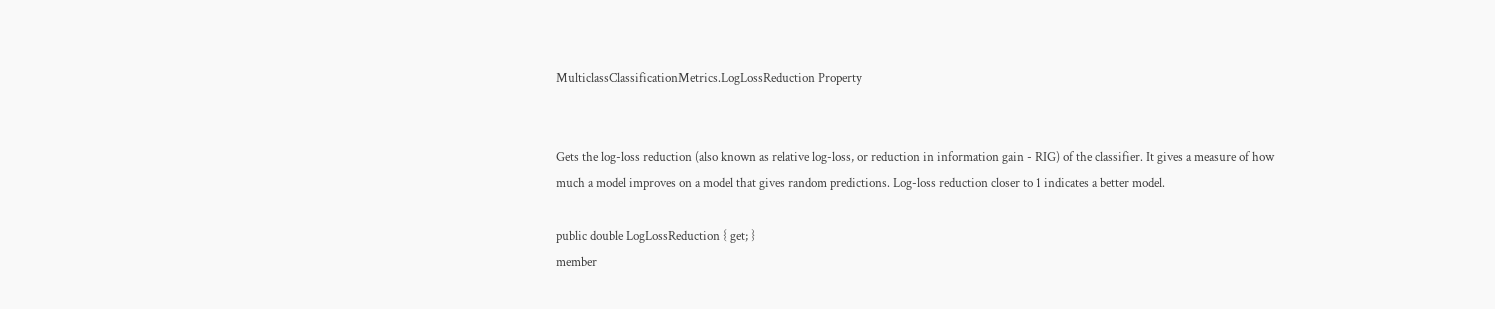MulticlassClassificationMetrics.LogLossReduction Property


Gets the log-loss reduction (also known as relative log-loss, or reduction in information gain - RIG) of the classifier. It gives a measure of how much a model improves on a model that gives random predictions. Log-loss reduction closer to 1 indicates a better model.

public double LogLossReduction { get; }
member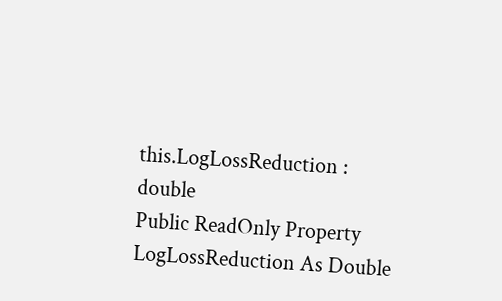this.LogLossReduction : double
Public ReadOnly Property LogLossReduction As Double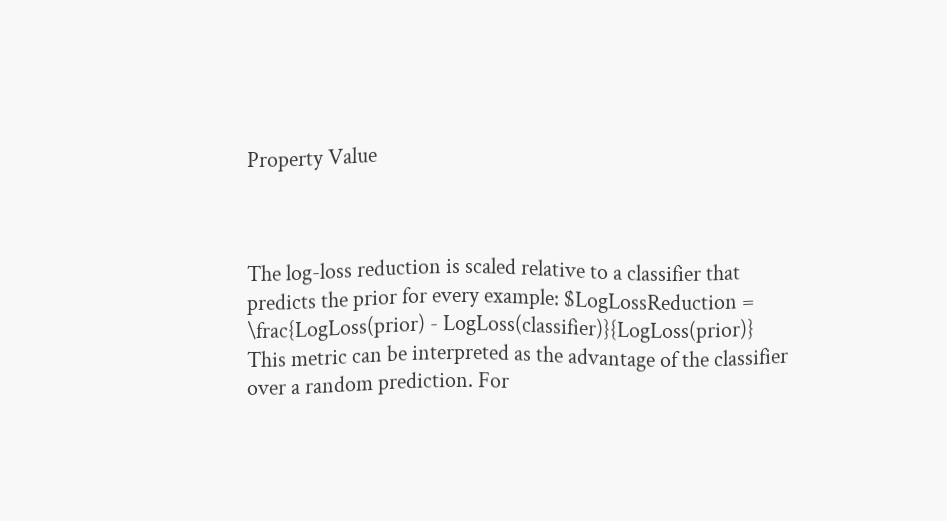Property Value



The log-loss reduction is scaled relative to a classifier that predicts the prior for every example: $LogLossReduction = \frac{LogLoss(prior) - LogLoss(classifier)}{LogLoss(prior)} This metric can be interpreted as the advantage of the classifier over a random prediction. For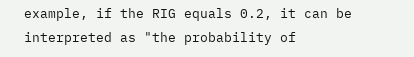example, if the RIG equals 0.2, it can be interpreted as "the probability of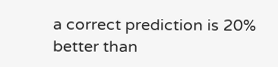a correct prediction is 20% better than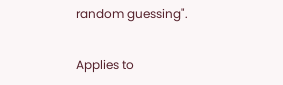random guessing".

Applies to